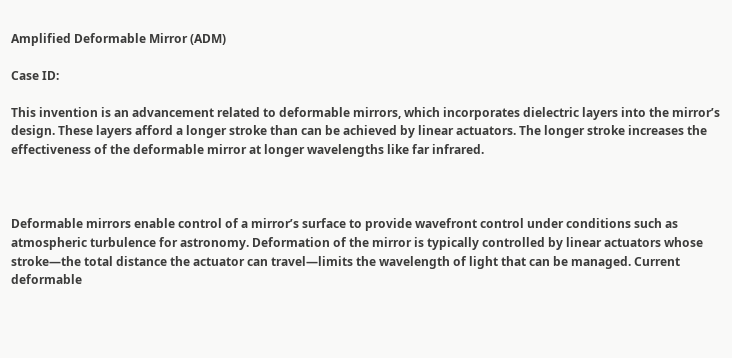Amplified Deformable Mirror (ADM)

Case ID:

This invention is an advancement related to deformable mirrors, which incorporates dielectric layers into the mirror’s design. These layers afford a longer stroke than can be achieved by linear actuators. The longer stroke increases the effectiveness of the deformable mirror at longer wavelengths like far infrared.



Deformable mirrors enable control of a mirror’s surface to provide wavefront control under conditions such as atmospheric turbulence for astronomy. Deformation of the mirror is typically controlled by linear actuators whose stroke—the total distance the actuator can travel—limits the wavelength of light that can be managed. Current deformable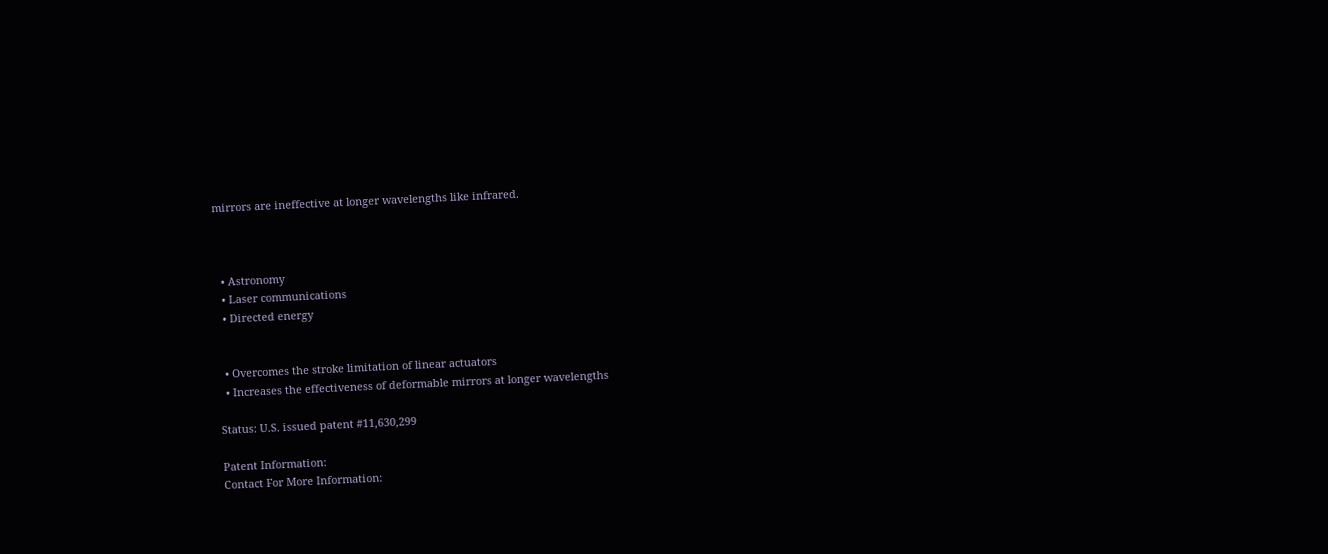mirrors are ineffective at longer wavelengths like infrared.



  • Astronomy
  • Laser communications
  • Directed energy


  • Overcomes the stroke limitation of linear actuators
  • Increases the effectiveness of deformable mirrors at longer wavelengths

Status: U.S. issued patent #11,630,299

Patent Information:
Contact For More Information: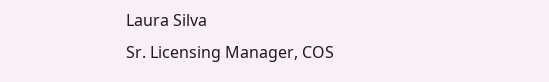Laura Silva
Sr. Licensing Manager, COS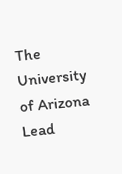The University of Arizona
Lead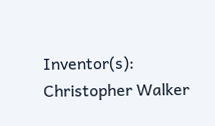Inventor(s):
Christopher Walker